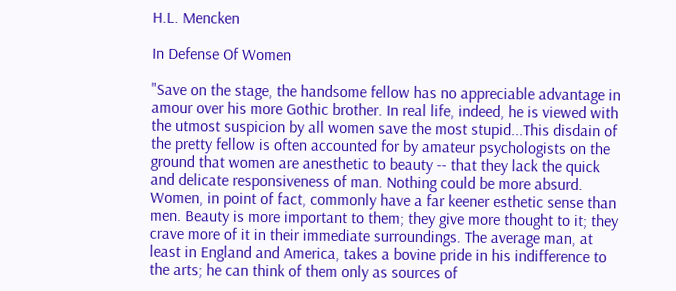H.L. Mencken

In Defense Of Women

"Save on the stage, the handsome fellow has no appreciable advantage in amour over his more Gothic brother. In real life, indeed, he is viewed with the utmost suspicion by all women save the most stupid...This disdain of the pretty fellow is often accounted for by amateur psychologists on the ground that women are anesthetic to beauty -- that they lack the quick and delicate responsiveness of man. Nothing could be more absurd. Women, in point of fact, commonly have a far keener esthetic sense than men. Beauty is more important to them; they give more thought to it; they crave more of it in their immediate surroundings. The average man, at least in England and America, takes a bovine pride in his indifference to the arts; he can think of them only as sources of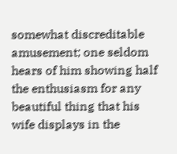somewhat discreditable amusement; one seldom hears of him showing half the enthusiasm for any beautiful thing that his wife displays in the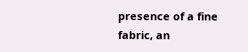presence of a fine fabric, an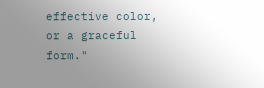effective color, or a graceful form."